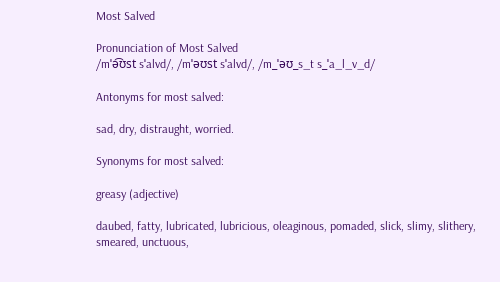Most Salved

Pronunciation of Most Salved
/mˈə͡ʊst sˈalvd/, /mˈəʊst sˈalvd/, /m_ˈəʊ_s_t s_ˈa_l_v_d/

Antonyms for most salved:

sad, dry, distraught, worried.

Synonyms for most salved:

greasy (adjective)

daubed, fatty, lubricated, lubricious, oleaginous, pomaded, slick, slimy, slithery, smeared, unctuous,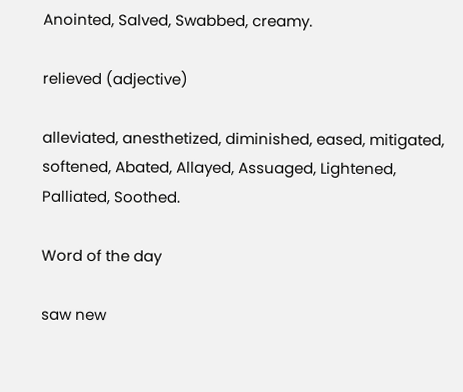Anointed, Salved, Swabbed, creamy.

relieved (adjective)

alleviated, anesthetized, diminished, eased, mitigated, softened, Abated, Allayed, Assuaged, Lightened, Palliated, Soothed.

Word of the day

saw new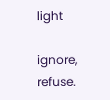light

ignore, refuse.